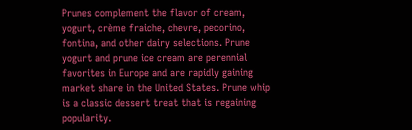Prunes complement the flavor of cream, yogurt, crème fraiche, chevre, pecorino, fontina, and other dairy selections. Prune yogurt and prune ice cream are perennial favorites in Europe and are rapidly gaining market share in the United States. Prune whip is a classic dessert treat that is regaining popularity.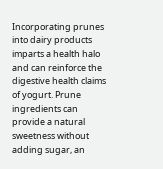Incorporating prunes into dairy products imparts a health halo and can reinforce the digestive health claims of yogurt. Prune ingredients can provide a natural sweetness without adding sugar, an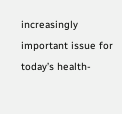increasingly important issue for today’s health-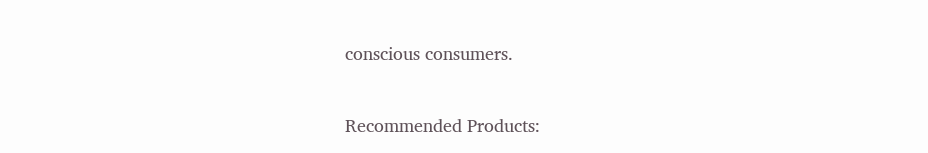conscious consumers.

Recommended Products: